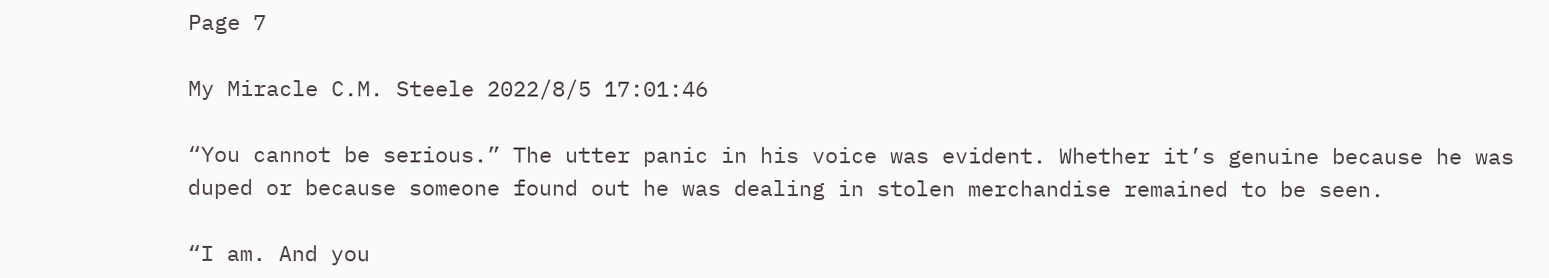Page 7

My Miracle C.M. Steele 2022/8/5 17:01:46

“You cannot be serious.” The utter panic in his voice was evident. Whether it’s genuine because he was duped or because someone found out he was dealing in stolen merchandise remained to be seen.

“I am. And you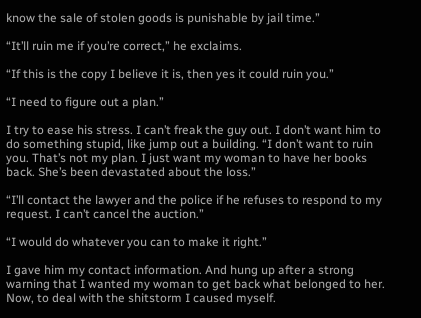know the sale of stolen goods is punishable by jail time.”

“It’ll ruin me if you’re correct,” he exclaims.

“If this is the copy I believe it is, then yes it could ruin you.”

“I need to figure out a plan.”

I try to ease his stress. I can’t freak the guy out. I don’t want him to do something stupid, like jump out a building. “I don’t want to ruin you. That’s not my plan. I just want my woman to have her books back. She’s been devastated about the loss.”

“I’ll contact the lawyer and the police if he refuses to respond to my request. I can’t cancel the auction.”

“I would do whatever you can to make it right.”

I gave him my contact information. And hung up after a strong warning that I wanted my woman to get back what belonged to her. Now, to deal with the shitstorm I caused myself.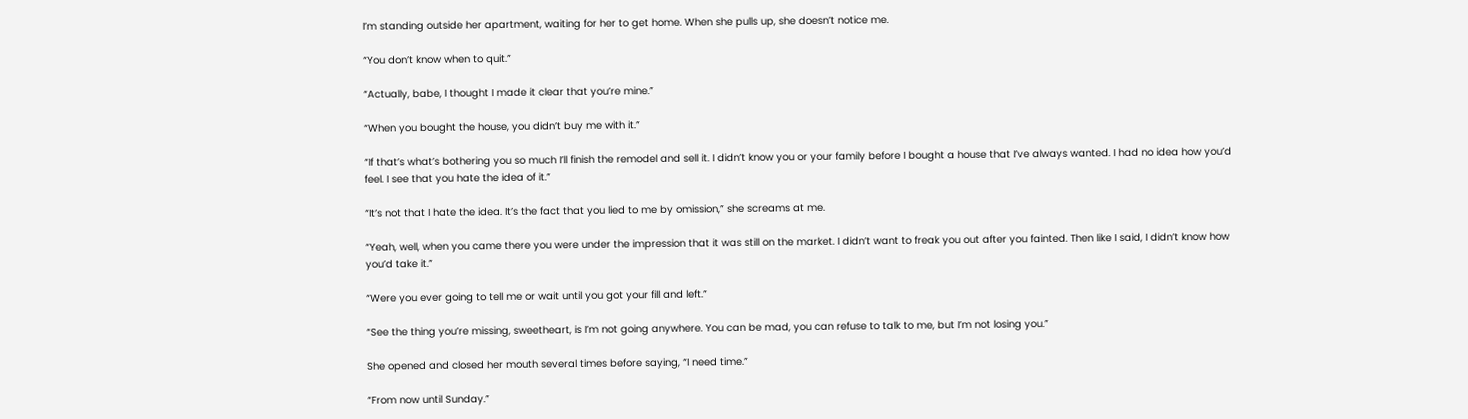I’m standing outside her apartment, waiting for her to get home. When she pulls up, she doesn’t notice me.

“You don’t know when to quit.”

“Actually, babe, I thought I made it clear that you’re mine.”

“When you bought the house, you didn’t buy me with it.”

“If that’s what’s bothering you so much I’ll finish the remodel and sell it. I didn’t know you or your family before I bought a house that I’ve always wanted. I had no idea how you’d feel. I see that you hate the idea of it.”

“It’s not that I hate the idea. It’s the fact that you lied to me by omission,” she screams at me.

“Yeah, well, when you came there you were under the impression that it was still on the market. I didn’t want to freak you out after you fainted. Then like I said, I didn’t know how you’d take it.”

“Were you ever going to tell me or wait until you got your fill and left.”

“See the thing you’re missing, sweetheart, is I’m not going anywhere. You can be mad, you can refuse to talk to me, but I’m not losing you.”

She opened and closed her mouth several times before saying, “I need time.”

“From now until Sunday.”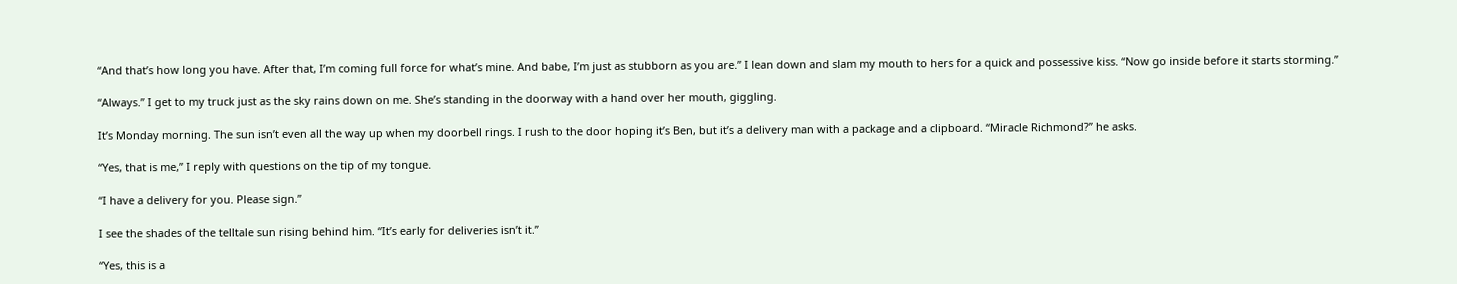“And that’s how long you have. After that, I’m coming full force for what’s mine. And babe, I’m just as stubborn as you are.” I lean down and slam my mouth to hers for a quick and possessive kiss. “Now go inside before it starts storming.”

“Always.” I get to my truck just as the sky rains down on me. She’s standing in the doorway with a hand over her mouth, giggling.

It’s Monday morning. The sun isn’t even all the way up when my doorbell rings. I rush to the door hoping it’s Ben, but it’s a delivery man with a package and a clipboard. “Miracle Richmond?” he asks.

“Yes, that is me,” I reply with questions on the tip of my tongue.

“I have a delivery for you. Please sign.”

I see the shades of the telltale sun rising behind him. “It’s early for deliveries isn’t it.”

“Yes, this is a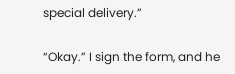special delivery.”

“Okay.” I sign the form, and he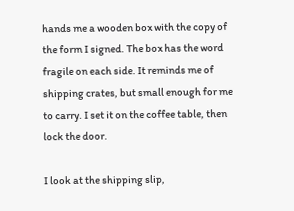hands me a wooden box with the copy of the form I signed. The box has the word fragile on each side. It reminds me of shipping crates, but small enough for me to carry. I set it on the coffee table, then lock the door.

I look at the shipping slip,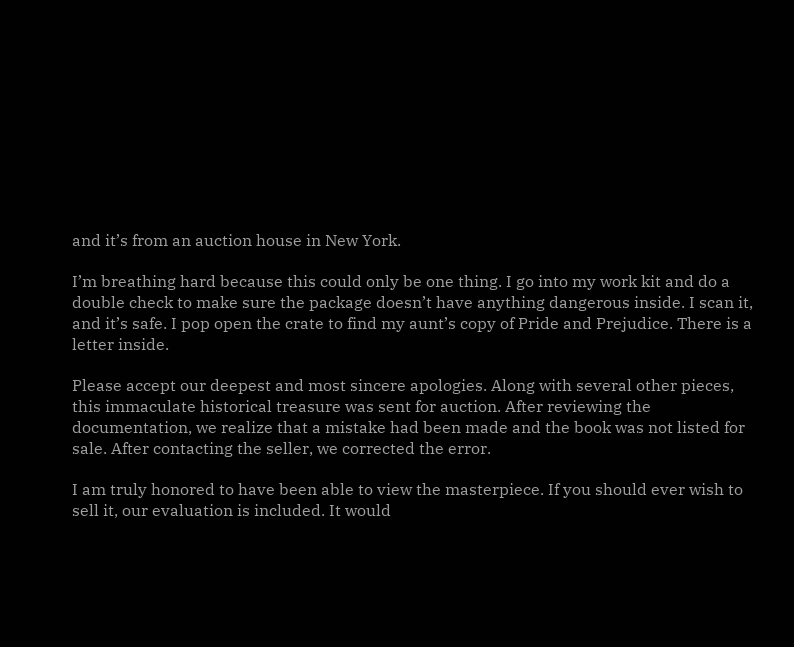and it’s from an auction house in New York.

I’m breathing hard because this could only be one thing. I go into my work kit and do a double check to make sure the package doesn’t have anything dangerous inside. I scan it, and it’s safe. I pop open the crate to find my aunt’s copy of Pride and Prejudice. There is a letter inside.

Please accept our deepest and most sincere apologies. Along with several other pieces, this immaculate historical treasure was sent for auction. After reviewing the documentation, we realize that a mistake had been made and the book was not listed for sale. After contacting the seller, we corrected the error.

I am truly honored to have been able to view the masterpiece. If you should ever wish to sell it, our evaluation is included. It would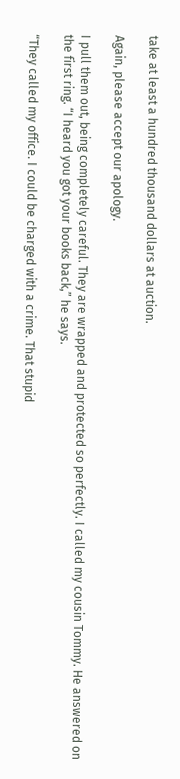take at least a hundred thousand dollars at auction.

Again, please accept our apology.

I pull them out, being completely careful. They are wrapped and protected so perfectly. I called my cousin Tommy. He answered on the first ring. “I heard you got your books back,” he says.

“They called my office. I could be charged with a crime. That stupid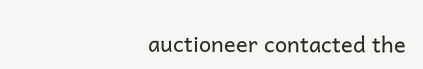auctioneer contacted the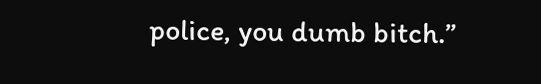police, you dumb bitch.”